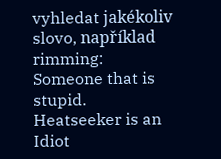vyhledat jakékoliv slovo, například rimming:
Someone that is stupid.
Heatseeker is an Idiot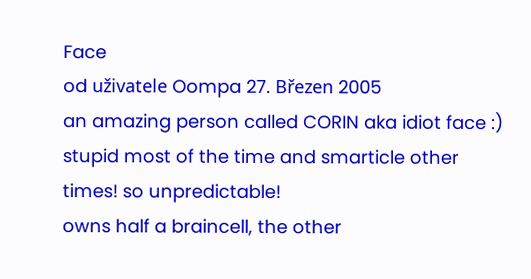Face
od uživatele Oompa 27. Březen 2005
an amazing person called CORIN aka idiot face :)
stupid most of the time and smarticle other times! so unpredictable!
owns half a braincell, the other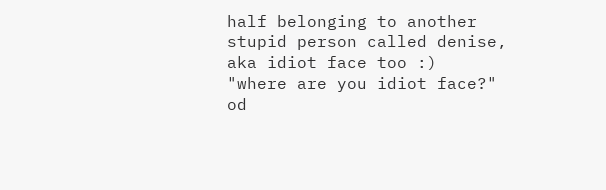half belonging to another stupid person called denise, aka idiot face too :)
"where are you idiot face?"
od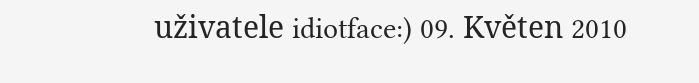uživatele idiotface:) 09. Květen 2010